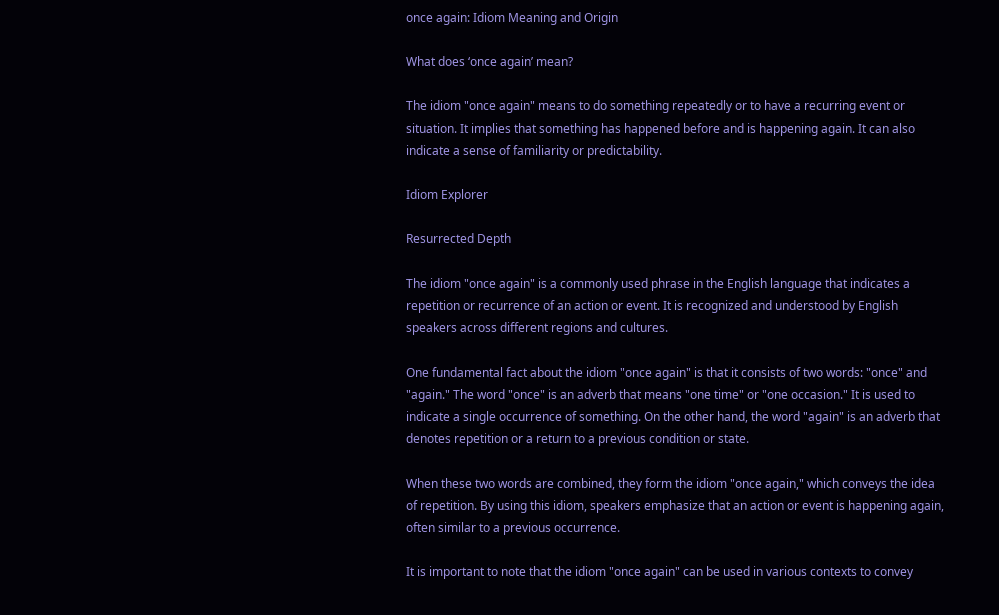once again: Idiom Meaning and Origin

What does ‘once again’ mean?

The idiom "once again" means to do something repeatedly or to have a recurring event or situation. It implies that something has happened before and is happening again. It can also indicate a sense of familiarity or predictability.

Idiom Explorer

Resurrected Depth

The idiom "once again" is a commonly used phrase in the English language that indicates a repetition or recurrence of an action or event. It is recognized and understood by English speakers across different regions and cultures.

One fundamental fact about the idiom "once again" is that it consists of two words: "once" and "again." The word "once" is an adverb that means "one time" or "one occasion." It is used to indicate a single occurrence of something. On the other hand, the word "again" is an adverb that denotes repetition or a return to a previous condition or state.

When these two words are combined, they form the idiom "once again," which conveys the idea of repetition. By using this idiom, speakers emphasize that an action or event is happening again, often similar to a previous occurrence.

It is important to note that the idiom "once again" can be used in various contexts to convey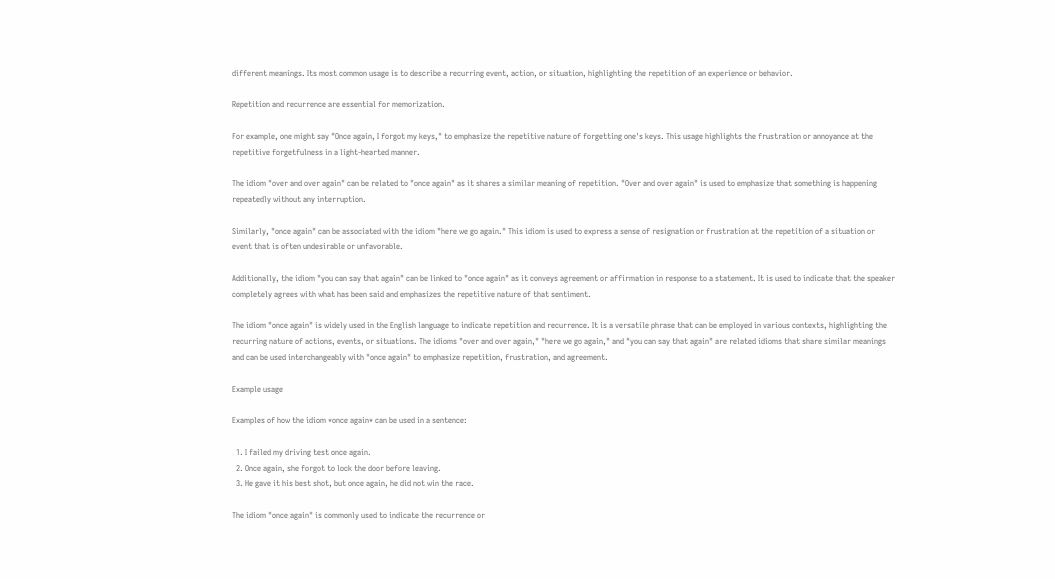different meanings. Its most common usage is to describe a recurring event, action, or situation, highlighting the repetition of an experience or behavior.

Repetition and recurrence are essential for memorization.

For example, one might say "Once again, I forgot my keys," to emphasize the repetitive nature of forgetting one's keys. This usage highlights the frustration or annoyance at the repetitive forgetfulness in a light-hearted manner.

The idiom "over and over again" can be related to "once again" as it shares a similar meaning of repetition. "Over and over again" is used to emphasize that something is happening repeatedly without any interruption.

Similarly, "once again" can be associated with the idiom "here we go again." This idiom is used to express a sense of resignation or frustration at the repetition of a situation or event that is often undesirable or unfavorable.

Additionally, the idiom "you can say that again" can be linked to "once again" as it conveys agreement or affirmation in response to a statement. It is used to indicate that the speaker completely agrees with what has been said and emphasizes the repetitive nature of that sentiment.

The idiom "once again" is widely used in the English language to indicate repetition and recurrence. It is a versatile phrase that can be employed in various contexts, highlighting the recurring nature of actions, events, or situations. The idioms "over and over again," "here we go again," and "you can say that again" are related idioms that share similar meanings and can be used interchangeably with "once again" to emphasize repetition, frustration, and agreement.

Example usage

Examples of how the idiom *once again* can be used in a sentence:

  1. I failed my driving test once again.
  2. Once again, she forgot to lock the door before leaving.
  3. He gave it his best shot, but once again, he did not win the race.

The idiom "once again" is commonly used to indicate the recurrence or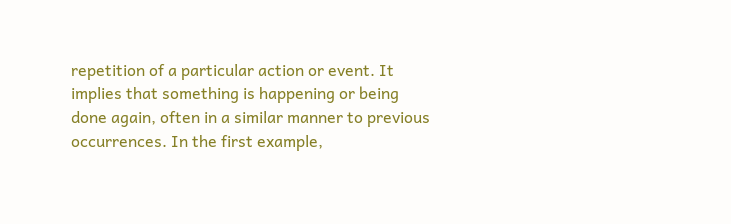repetition of a particular action or event. It implies that something is happening or being done again, often in a similar manner to previous occurrences. In the first example,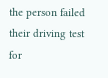the person failed their driving test for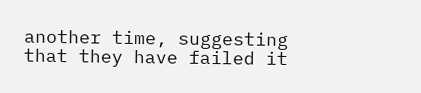another time, suggesting that they have failed it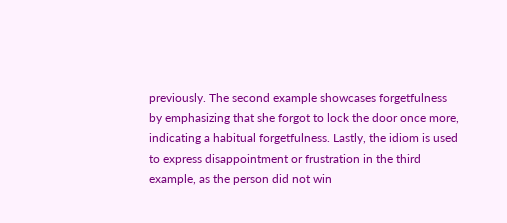previously. The second example showcases forgetfulness by emphasizing that she forgot to lock the door once more, indicating a habitual forgetfulness. Lastly, the idiom is used to express disappointment or frustration in the third example, as the person did not win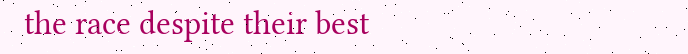the race despite their best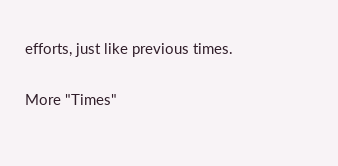efforts, just like previous times.

More "Times"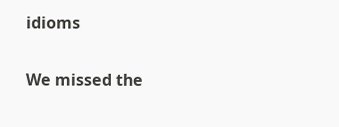idioms

We missed the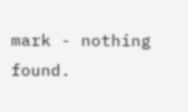mark - nothing found.